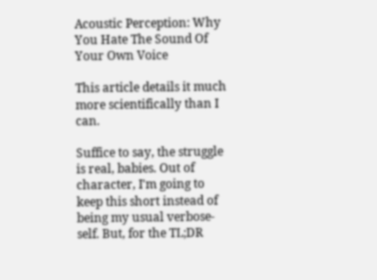Acoustic Perception: Why You Hate The Sound Of Your Own Voice

This article details it much more scientifically than I can.

Suffice to say, the struggle is real, babies. Out of character, I'm going to keep this short instead of being my usual verbose-self. But, for the TL;DR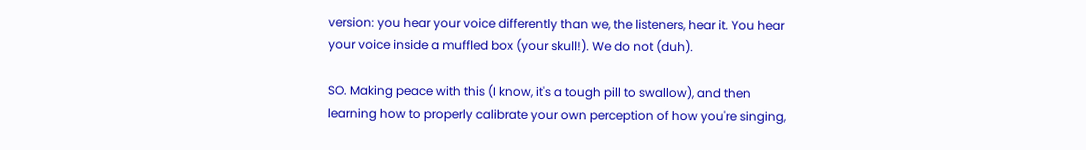version: you hear your voice differently than we, the listeners, hear it. You hear your voice inside a muffled box (your skull!). We do not (duh).

SO. Making peace with this (I know, it's a tough pill to swallow), and then learning how to properly calibrate your own perception of how you're singing,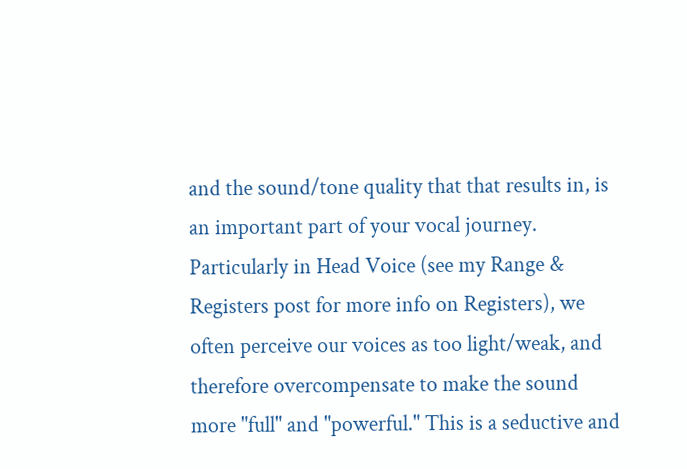and the sound/tone quality that that results in, is an important part of your vocal journey. Particularly in Head Voice (see my Range & Registers post for more info on Registers), we often perceive our voices as too light/weak, and therefore overcompensate to make the sound more "full" and "powerful." This is a seductive and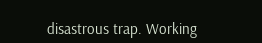disastrous trap. Working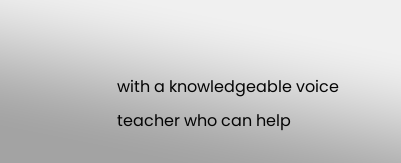with a knowledgeable voice teacher who can help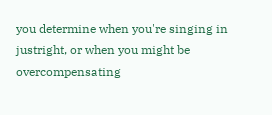you determine when you're singing in justright, or when you might be overcompensating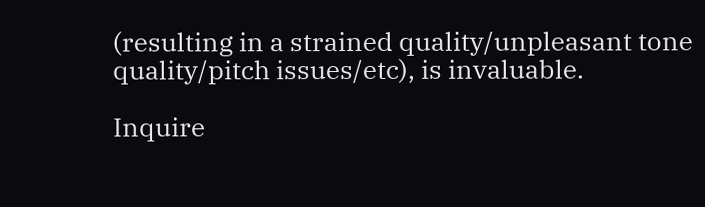(resulting in a strained quality/unpleasant tone quality/pitch issues/etc), is invaluable.

Inquire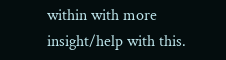within with more insight/help with this.